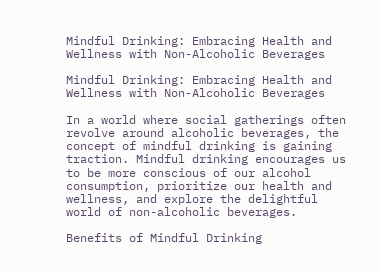Mindful Drinking: Embracing Health and Wellness with Non-Alcoholic Beverages

Mindful Drinking: Embracing Health and Wellness with Non-Alcoholic Beverages

In a world where social gatherings often revolve around alcoholic beverages, the concept of mindful drinking is gaining traction. Mindful drinking encourages us to be more conscious of our alcohol consumption, prioritize our health and wellness, and explore the delightful world of non-alcoholic beverages.

Benefits of Mindful Drinking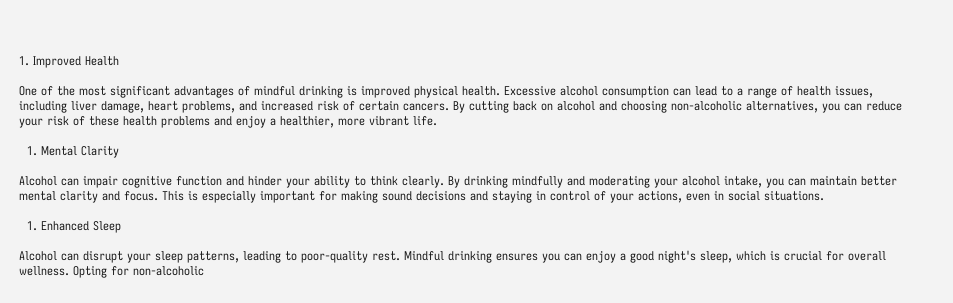1. Improved Health

One of the most significant advantages of mindful drinking is improved physical health. Excessive alcohol consumption can lead to a range of health issues, including liver damage, heart problems, and increased risk of certain cancers. By cutting back on alcohol and choosing non-alcoholic alternatives, you can reduce your risk of these health problems and enjoy a healthier, more vibrant life.

  1. Mental Clarity

Alcohol can impair cognitive function and hinder your ability to think clearly. By drinking mindfully and moderating your alcohol intake, you can maintain better mental clarity and focus. This is especially important for making sound decisions and staying in control of your actions, even in social situations.

  1. Enhanced Sleep

Alcohol can disrupt your sleep patterns, leading to poor-quality rest. Mindful drinking ensures you can enjoy a good night's sleep, which is crucial for overall wellness. Opting for non-alcoholic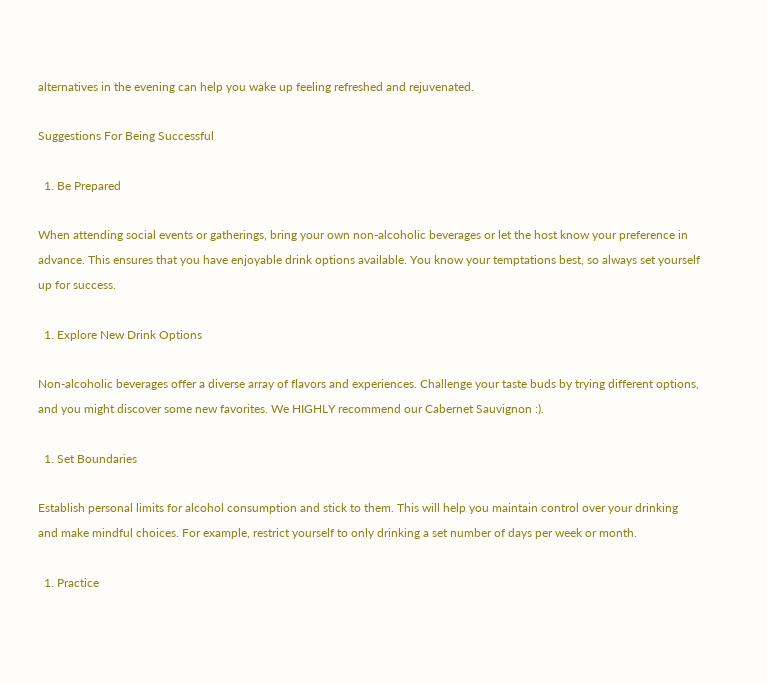alternatives in the evening can help you wake up feeling refreshed and rejuvenated.

Suggestions For Being Successful

  1. Be Prepared

When attending social events or gatherings, bring your own non-alcoholic beverages or let the host know your preference in advance. This ensures that you have enjoyable drink options available. You know your temptations best, so always set yourself up for success.

  1. Explore New Drink Options

Non-alcoholic beverages offer a diverse array of flavors and experiences. Challenge your taste buds by trying different options, and you might discover some new favorites. We HIGHLY recommend our Cabernet Sauvignon :).

  1. Set Boundaries

Establish personal limits for alcohol consumption and stick to them. This will help you maintain control over your drinking and make mindful choices. For example, restrict yourself to only drinking a set number of days per week or month.

  1. Practice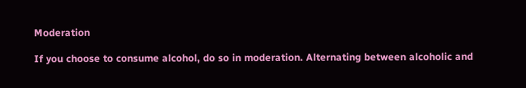Moderation

If you choose to consume alcohol, do so in moderation. Alternating between alcoholic and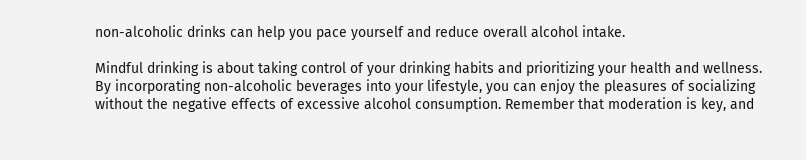non-alcoholic drinks can help you pace yourself and reduce overall alcohol intake.

Mindful drinking is about taking control of your drinking habits and prioritizing your health and wellness. By incorporating non-alcoholic beverages into your lifestyle, you can enjoy the pleasures of socializing without the negative effects of excessive alcohol consumption. Remember that moderation is key, and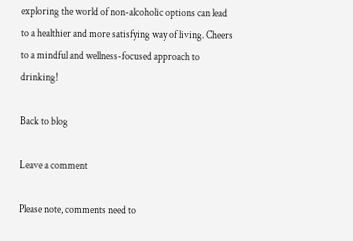exploring the world of non-alcoholic options can lead to a healthier and more satisfying way of living. Cheers to a mindful and wellness-focused approach to drinking!

Back to blog

Leave a comment

Please note, comments need to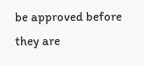be approved before they are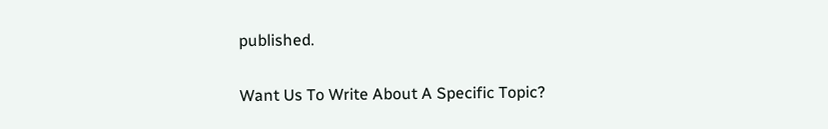published.

Want Us To Write About A Specific Topic?